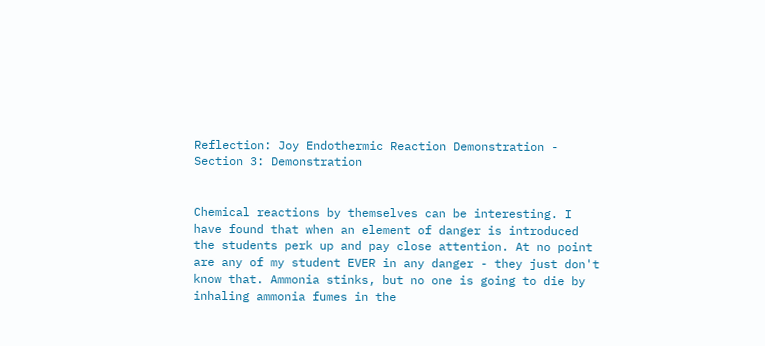Reflection: Joy Endothermic Reaction Demonstration - Section 3: Demonstration


Chemical reactions by themselves can be interesting. I have found that when an element of danger is introduced the students perk up and pay close attention. At no point are any of my student EVER in any danger - they just don't know that. Ammonia stinks, but no one is going to die by inhaling ammonia fumes in the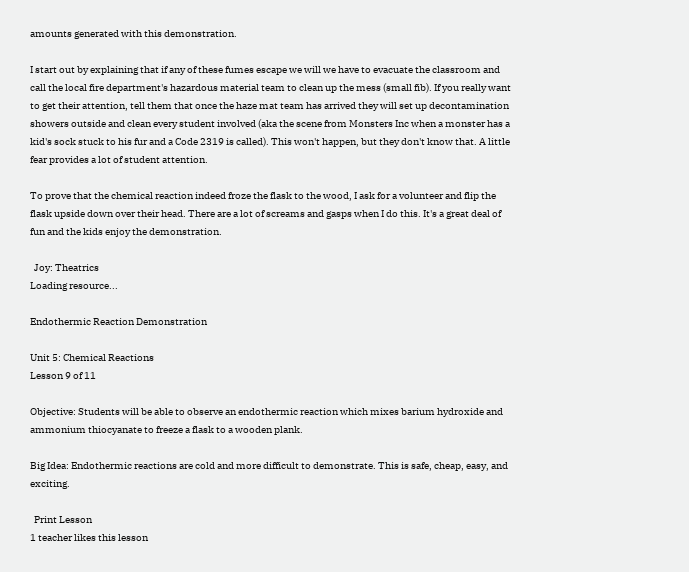amounts generated with this demonstration.

I start out by explaining that if any of these fumes escape we will we have to evacuate the classroom and call the local fire department's hazardous material team to clean up the mess (small fib). If you really want to get their attention, tell them that once the haze mat team has arrived they will set up decontamination showers outside and clean every student involved (aka the scene from Monsters Inc when a monster has a kid's sock stuck to his fur and a Code 2319 is called). This won't happen, but they don't know that. A little fear provides a lot of student attention.

To prove that the chemical reaction indeed froze the flask to the wood, I ask for a volunteer and flip the flask upside down over their head. There are a lot of screams and gasps when I do this. It's a great deal of fun and the kids enjoy the demonstration.

  Joy: Theatrics
Loading resource...

Endothermic Reaction Demonstration

Unit 5: Chemical Reactions
Lesson 9 of 11

Objective: Students will be able to observe an endothermic reaction which mixes barium hydroxide and ammonium thiocyanate to freeze a flask to a wooden plank.

Big Idea: Endothermic reactions are cold and more difficult to demonstrate. This is safe, cheap, easy, and exciting.

  Print Lesson
1 teacher likes this lesson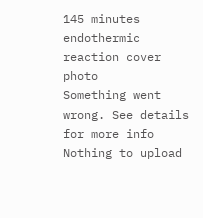145 minutes
endothermic reaction cover photo
Something went wrong. See details for more info
Nothing to upload